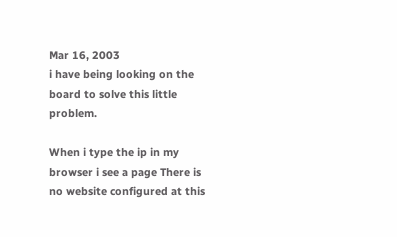Mar 16, 2003
i have being looking on the board to solve this little problem.

When i type the ip in my browser i see a page There is no website configured at this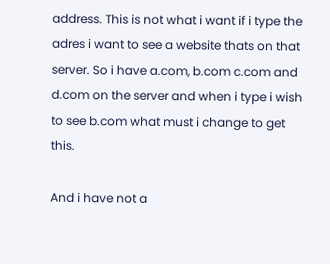address. This is not what i want if i type the adres i want to see a website thats on that server. So i have a.com, b.com c.com and d.com on the server and when i type i wish to see b.com what must i change to get this.

And i have not a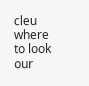cleu where to look our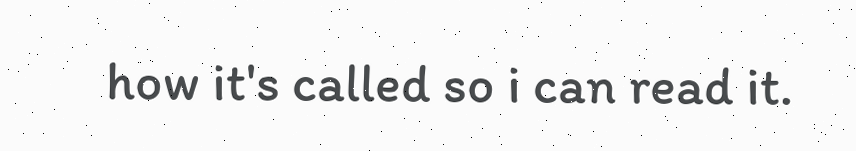how it's called so i can read it.